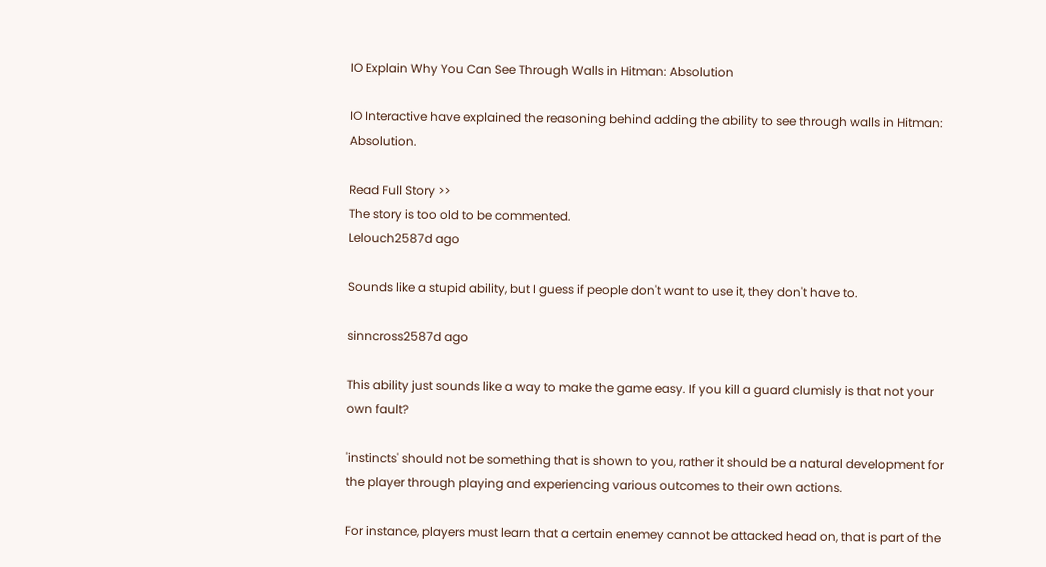IO Explain Why You Can See Through Walls in Hitman: Absolution

IO Interactive have explained the reasoning behind adding the ability to see through walls in Hitman: Absolution.

Read Full Story >>
The story is too old to be commented.
Lelouch2587d ago

Sounds like a stupid ability, but I guess if people don't want to use it, they don't have to.

sinncross2587d ago

This ability just sounds like a way to make the game easy. If you kill a guard clumisly is that not your own fault?

'instincts' should not be something that is shown to you, rather it should be a natural development for the player through playing and experiencing various outcomes to their own actions.

For instance, players must learn that a certain enemey cannot be attacked head on, that is part of the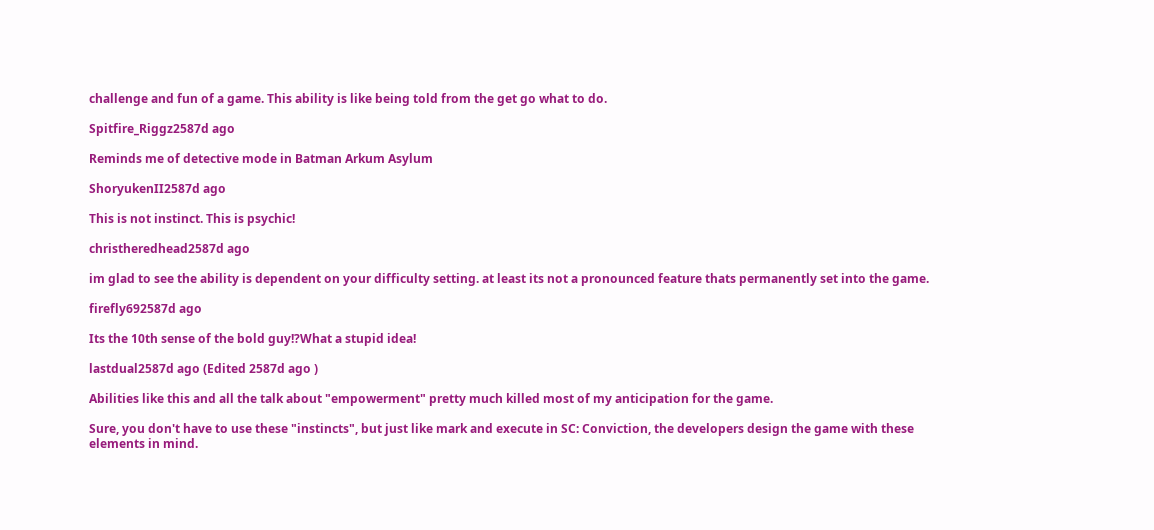challenge and fun of a game. This ability is like being told from the get go what to do.

Spitfire_Riggz2587d ago

Reminds me of detective mode in Batman Arkum Asylum

ShoryukenII2587d ago

This is not instinct. This is psychic!

christheredhead2587d ago

im glad to see the ability is dependent on your difficulty setting. at least its not a pronounced feature thats permanently set into the game.

firefly692587d ago

Its the 10th sense of the bold guy!?What a stupid idea!

lastdual2587d ago (Edited 2587d ago )

Abilities like this and all the talk about "empowerment" pretty much killed most of my anticipation for the game.

Sure, you don't have to use these "instincts", but just like mark and execute in SC: Conviction, the developers design the game with these elements in mind.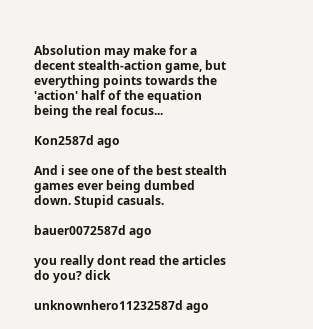Absolution may make for a decent stealth-action game, but everything points towards the 'action' half of the equation being the real focus...

Kon2587d ago

And i see one of the best stealth games ever being dumbed down. Stupid casuals.

bauer0072587d ago

you really dont read the articles do you? dick

unknownhero11232587d ago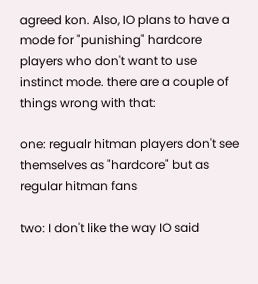agreed kon. Also, IO plans to have a mode for "punishing" hardcore players who don't want to use instinct mode. there are a couple of things wrong with that:

one: regualr hitman players don't see themselves as "hardcore" but as regular hitman fans

two: I don't like the way IO said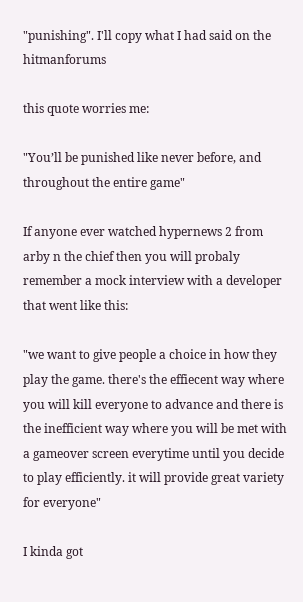"punishing". I'll copy what I had said on the hitmanforums

this quote worries me:

"You’ll be punished like never before, and throughout the entire game"

If anyone ever watched hypernews 2 from arby n the chief then you will probaly remember a mock interview with a developer that went like this:

"we want to give people a choice in how they play the game. there's the effiecent way where you will kill everyone to advance and there is the inefficient way where you will be met with a gameover screen everytime until you decide to play efficiently. it will provide great variety for everyone"

I kinda got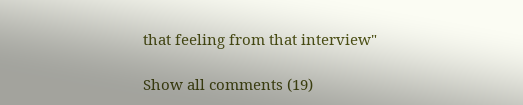that feeling from that interview"

Show all comments (19)